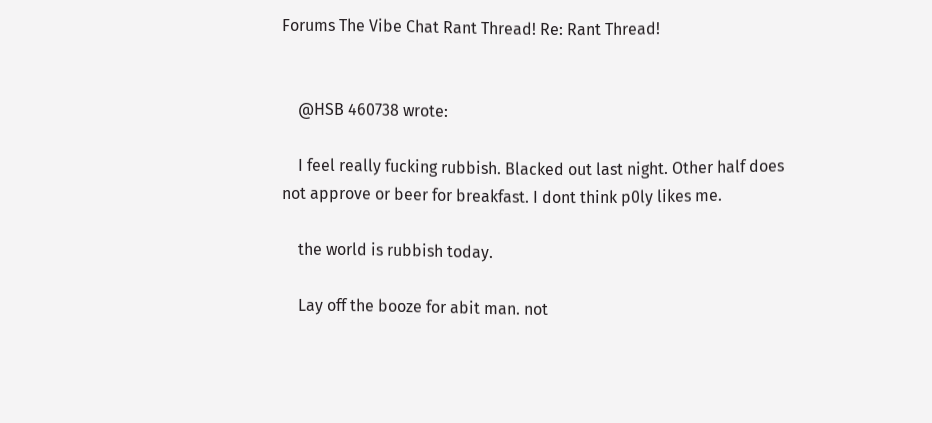Forums The Vibe Chat Rant Thread! Re: Rant Thread!


    @HSB 460738 wrote:

    I feel really fucking rubbish. Blacked out last night. Other half does not approve or beer for breakfast. I dont think p0ly likes me.

    the world is rubbish today.

    Lay off the booze for abit man. not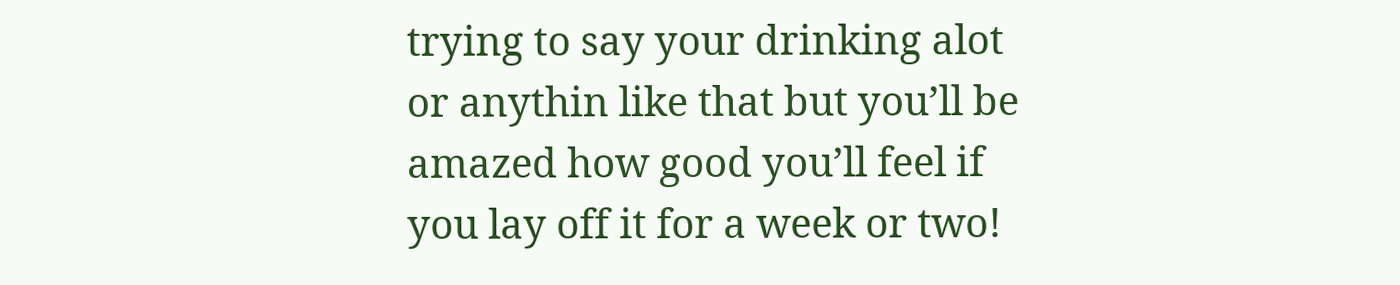trying to say your drinking alot or anythin like that but you’ll be amazed how good you’ll feel if you lay off it for a week or two!